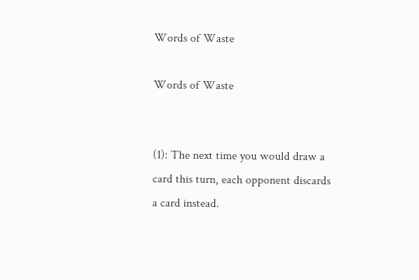Words of Waste

Words of Waste


(1): The next time you would draw a card this turn, each opponent discards a card instead.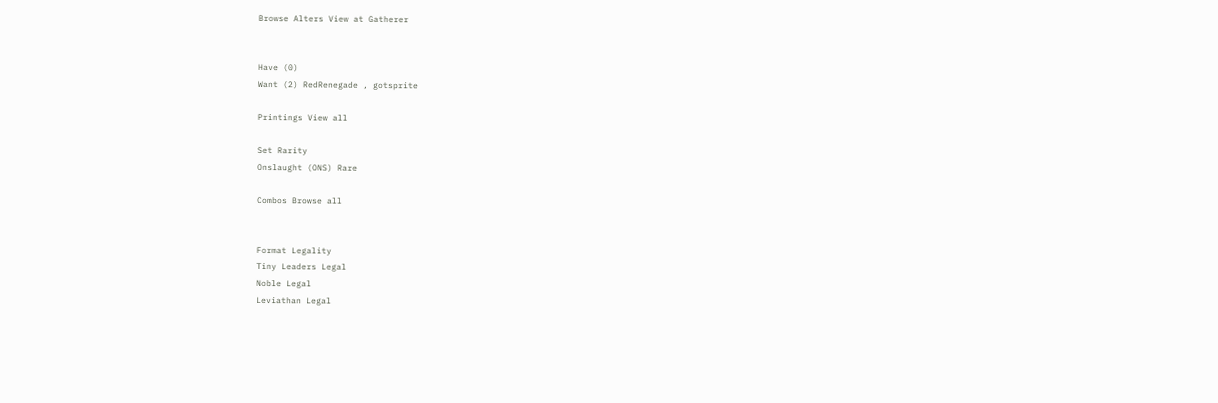Browse Alters View at Gatherer


Have (0)
Want (2) RedRenegade , gotsprite

Printings View all

Set Rarity
Onslaught (ONS) Rare

Combos Browse all


Format Legality
Tiny Leaders Legal
Noble Legal
Leviathan Legal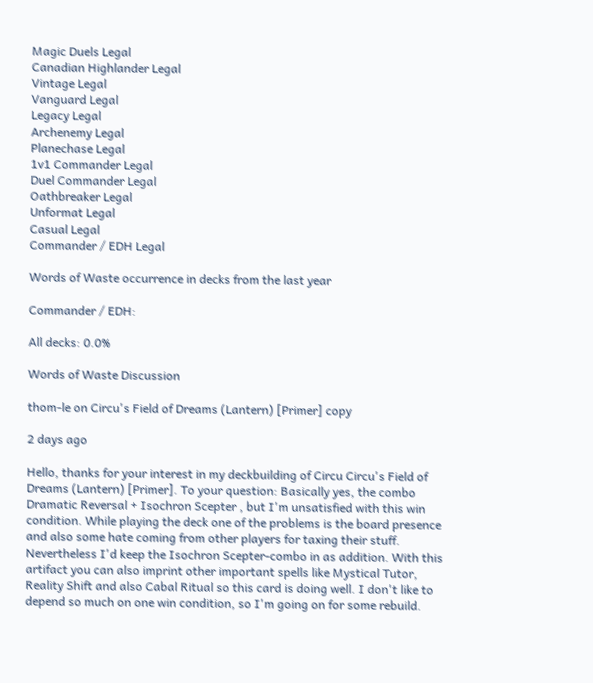Magic Duels Legal
Canadian Highlander Legal
Vintage Legal
Vanguard Legal
Legacy Legal
Archenemy Legal
Planechase Legal
1v1 Commander Legal
Duel Commander Legal
Oathbreaker Legal
Unformat Legal
Casual Legal
Commander / EDH Legal

Words of Waste occurrence in decks from the last year

Commander / EDH:

All decks: 0.0%

Words of Waste Discussion

thom-le on Circu's Field of Dreams (Lantern) [Primer] copy

2 days ago

Hello, thanks for your interest in my deckbuilding of Circu Circu's Field of Dreams (Lantern) [Primer]. To your question: Basically yes, the combo Dramatic Reversal + Isochron Scepter , but I'm unsatisfied with this win condition. While playing the deck one of the problems is the board presence and also some hate coming from other players for taxing their stuff. Nevertheless I'd keep the Isochron Scepter-combo in as addition. With this artifact you can also imprint other important spells like Mystical Tutor, Reality Shift and also Cabal Ritual so this card is doing well. I don't like to depend so much on one win condition, so I'm going on for some rebuild.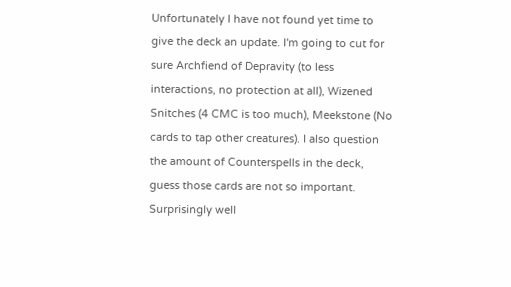Unfortunately I have not found yet time to give the deck an update. I'm going to cut for sure Archfiend of Depravity (to less interactions, no protection at all), Wizened Snitches (4 CMC is too much), Meekstone (No cards to tap other creatures). I also question the amount of Counterspells in the deck, guess those cards are not so important. Surprisingly well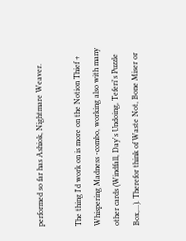performed so far has Ashiok, Nightmare Weaver.

The thing I'd work on is more on the Notion Thief + Whispering Madness -combo, working also with many other cards (Windfall, Day's Undoing, Teferi's Puzzle Box,...). Therefor think of Waste Not, Bone Miser or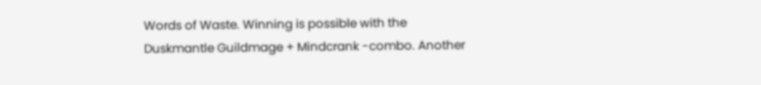Words of Waste. Winning is possible with the Duskmantle Guildmage + Mindcrank -combo. Another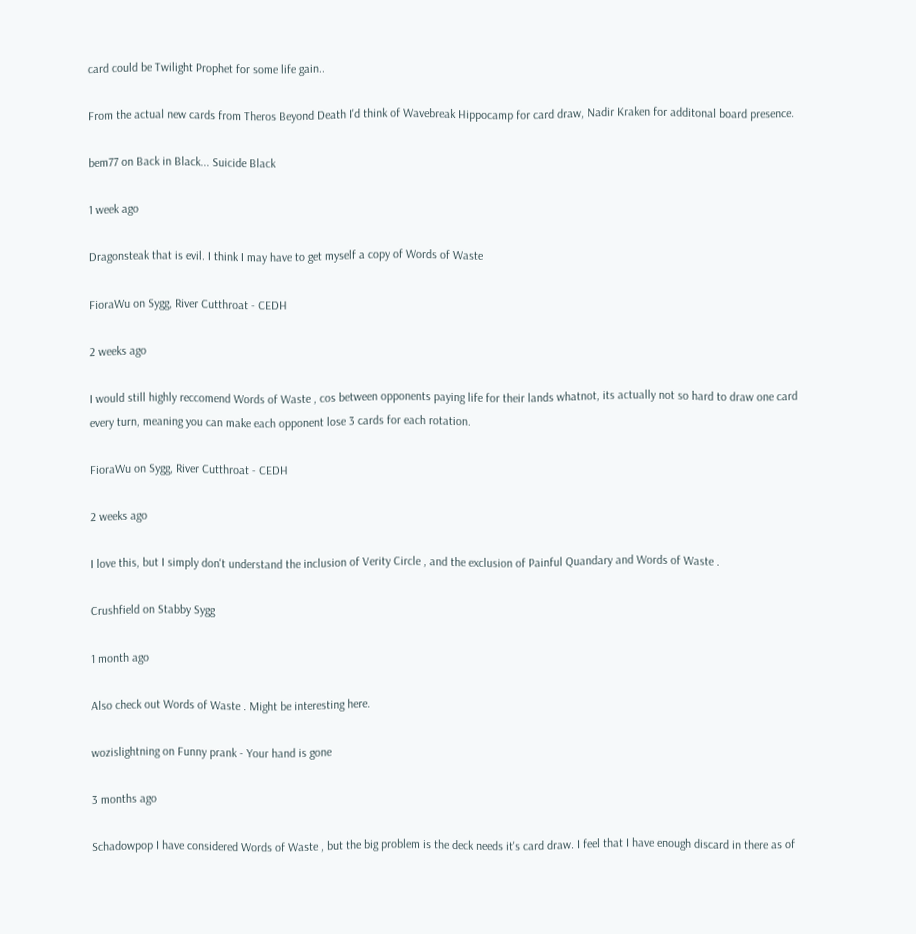card could be Twilight Prophet for some life gain..

From the actual new cards from Theros Beyond Death I'd think of Wavebreak Hippocamp for card draw, Nadir Kraken for additonal board presence.

bem77 on Back in Black... Suicide Black

1 week ago

Dragonsteak that is evil. I think I may have to get myself a copy of Words of Waste

FioraWu on Sygg, River Cutthroat - CEDH

2 weeks ago

I would still highly reccomend Words of Waste , cos between opponents paying life for their lands whatnot, its actually not so hard to draw one card every turn, meaning you can make each opponent lose 3 cards for each rotation.

FioraWu on Sygg, River Cutthroat - CEDH

2 weeks ago

I love this, but I simply don't understand the inclusion of Verity Circle , and the exclusion of Painful Quandary and Words of Waste .

Crushfield on Stabby Sygg

1 month ago

Also check out Words of Waste . Might be interesting here.

wozislightning on Funny prank - Your hand is gone

3 months ago

Schadowpop I have considered Words of Waste , but the big problem is the deck needs it's card draw. I feel that I have enough discard in there as of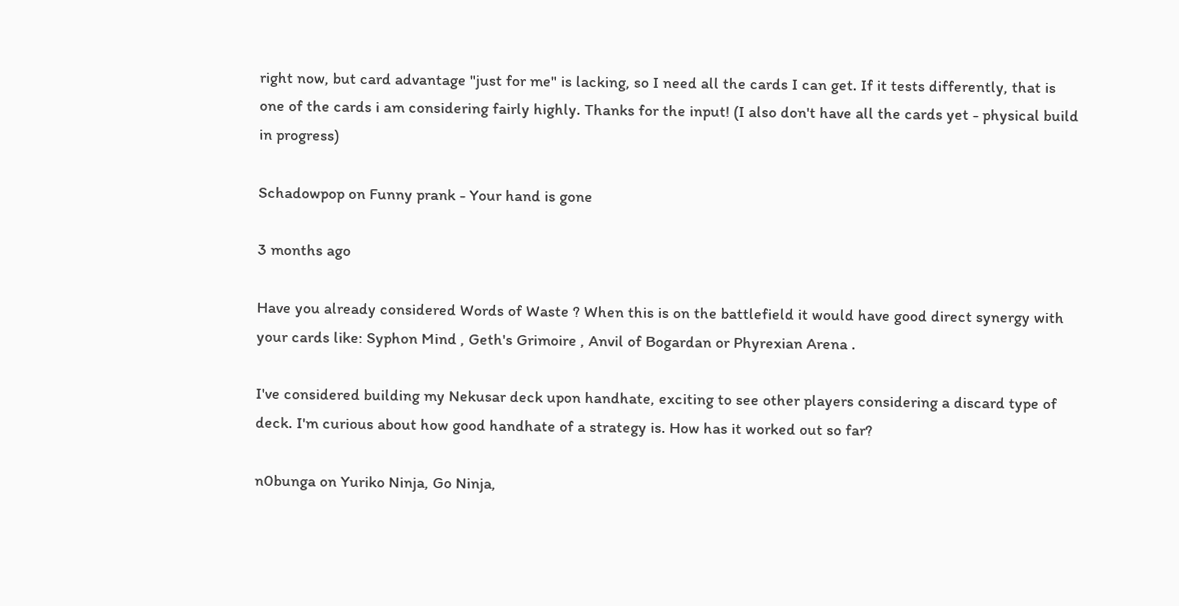right now, but card advantage "just for me" is lacking, so I need all the cards I can get. If it tests differently, that is one of the cards i am considering fairly highly. Thanks for the input! (I also don't have all the cards yet - physical build in progress)

Schadowpop on Funny prank - Your hand is gone

3 months ago

Have you already considered Words of Waste ? When this is on the battlefield it would have good direct synergy with your cards like: Syphon Mind , Geth's Grimoire , Anvil of Bogardan or Phyrexian Arena .

I've considered building my Nekusar deck upon handhate, exciting to see other players considering a discard type of deck. I'm curious about how good handhate of a strategy is. How has it worked out so far?

n0bunga on Yuriko Ninja, Go Ninja,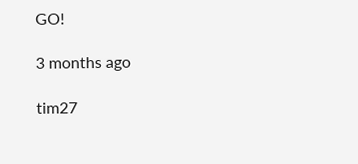GO!

3 months ago

tim27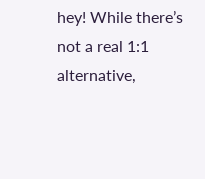hey! While there’s not a real 1:1 alternative,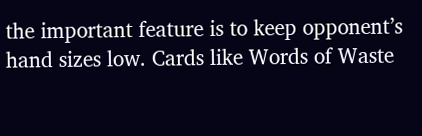the important feature is to keep opponent’s hand sizes low. Cards like Words of Waste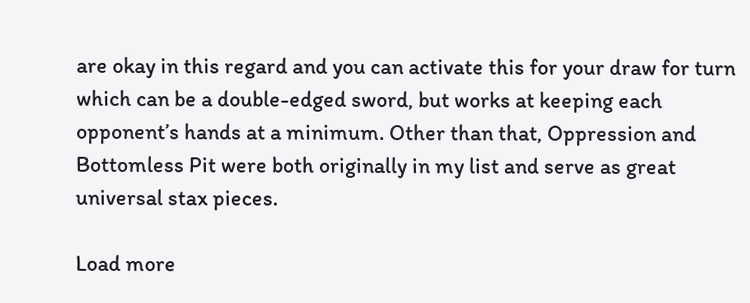are okay in this regard and you can activate this for your draw for turn which can be a double-edged sword, but works at keeping each opponent’s hands at a minimum. Other than that, Oppression and Bottomless Pit were both originally in my list and serve as great universal stax pieces.

Load more